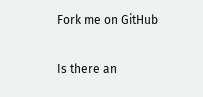Fork me on GitHub

Is there an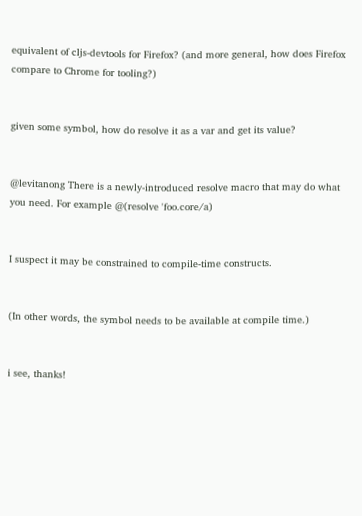equivalent of cljs-devtools for Firefox? (and more general, how does Firefox compare to Chrome for tooling?)


given some symbol, how do resolve it as a var and get its value?


@levitanong There is a newly-introduced resolve macro that may do what you need. For example @(resolve 'foo.core/a)


I suspect it may be constrained to compile-time constructs.


(In other words, the symbol needs to be available at compile time.)


i see, thanks!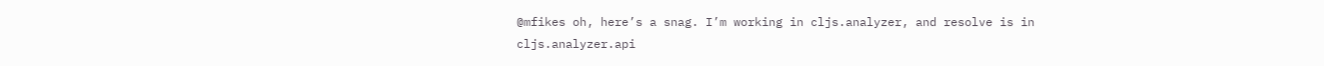@mfikes oh, here’s a snag. I’m working in cljs.analyzer, and resolve is in cljs.analyzer.api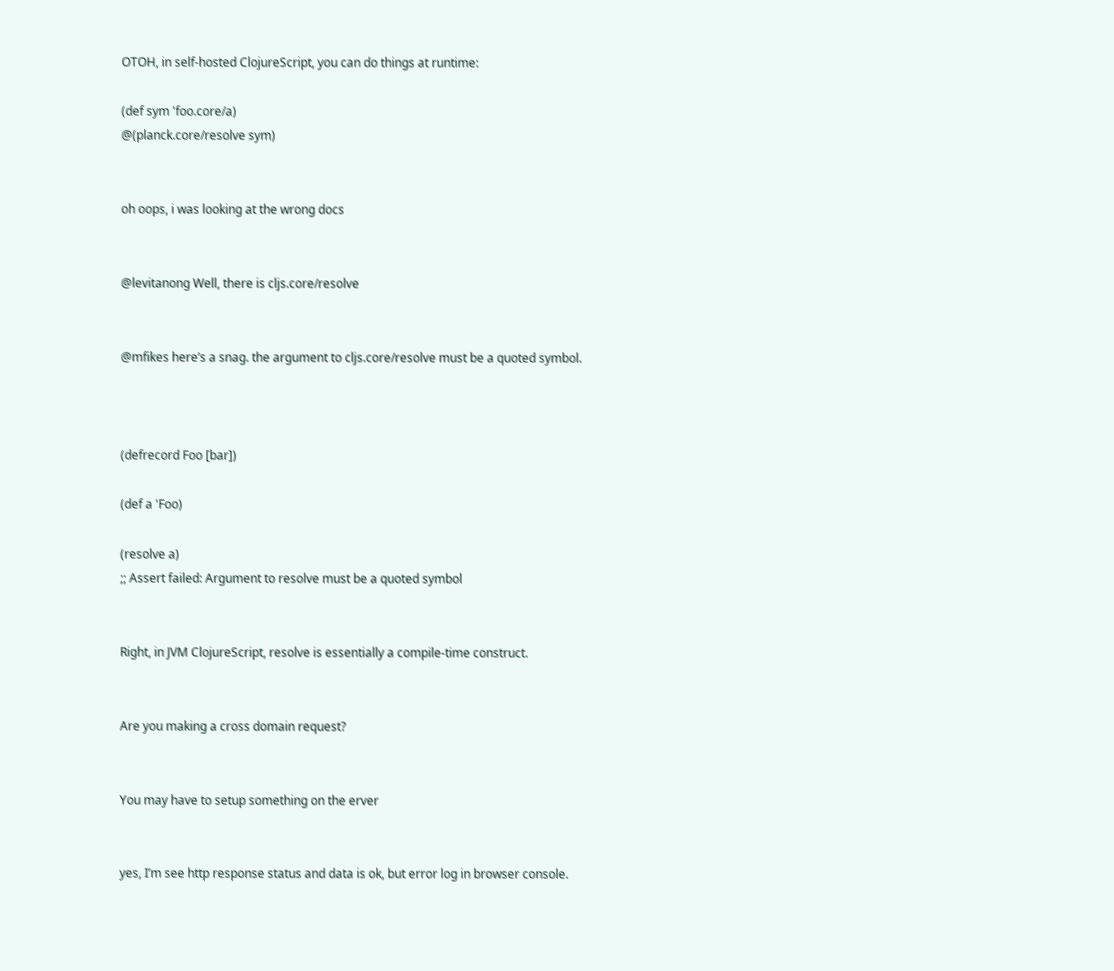OTOH, in self-hosted ClojureScript, you can do things at runtime:

(def sym 'foo.core/a)
@(planck.core/resolve sym)


oh oops, i was looking at the wrong docs


@levitanong Well, there is cljs.core/resolve


@mfikes here’s a snag. the argument to cljs.core/resolve must be a quoted symbol.



(defrecord Foo [bar])

(def a 'Foo)

(resolve a)
;; Assert failed: Argument to resolve must be a quoted symbol


Right, in JVM ClojureScript, resolve is essentially a compile-time construct.


Are you making a cross domain request?


You may have to setup something on the erver


yes, I’m see http response status and data is ok, but error log in browser console.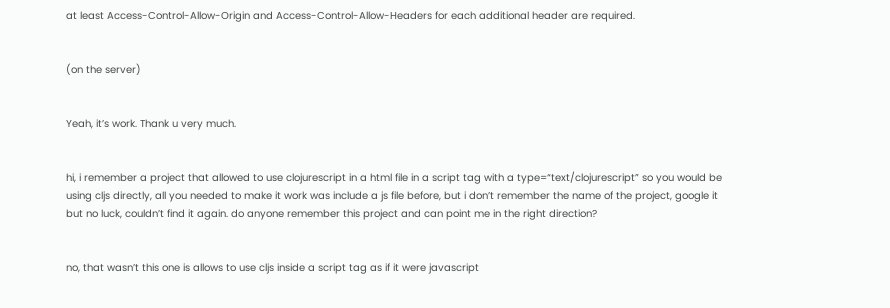at least Access-Control-Allow-Origin and Access-Control-Allow-Headers for each additional header are required.


(on the server)


Yeah, it’s work. Thank u very much.


hi, i remember a project that allowed to use clojurescript in a html file in a script tag with a type=“text/clojurescript” so you would be using cljs directly, all you needed to make it work was include a js file before, but i don’t remember the name of the project, google it but no luck, couldn’t find it again. do anyone remember this project and can point me in the right direction?


no, that wasn’t this one is allows to use cljs inside a script tag as if it were javascript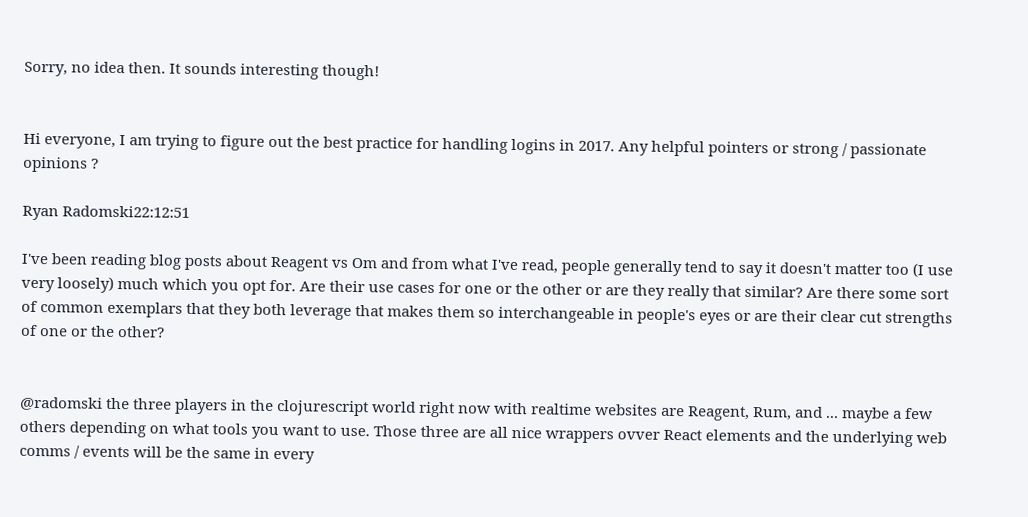Sorry, no idea then. It sounds interesting though!


Hi everyone, I am trying to figure out the best practice for handling logins in 2017. Any helpful pointers or strong / passionate opinions ?

Ryan Radomski22:12:51

I've been reading blog posts about Reagent vs Om and from what I've read, people generally tend to say it doesn't matter too (I use very loosely) much which you opt for. Are their use cases for one or the other or are they really that similar? Are there some sort of common exemplars that they both leverage that makes them so interchangeable in people's eyes or are their clear cut strengths of one or the other?


@radomski the three players in the clojurescript world right now with realtime websites are Reagent, Rum, and ... maybe a few others depending on what tools you want to use. Those three are all nice wrappers ovver React elements and the underlying web comms / events will be the same in every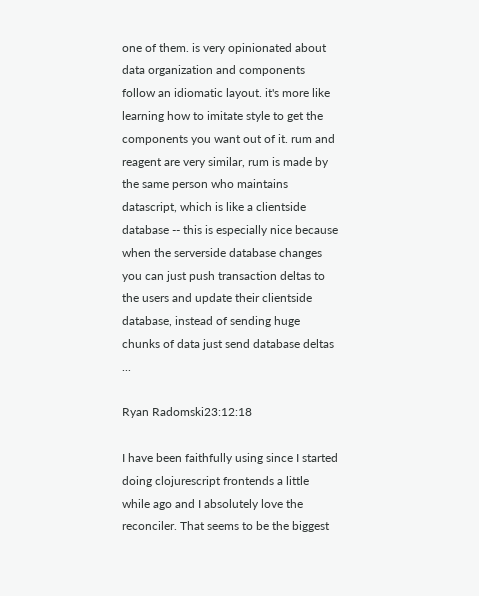one of them. is very opinionated about data organization and components follow an idiomatic layout. it's more like learning how to imitate style to get the components you want out of it. rum and reagent are very similar, rum is made by the same person who maintains datascript, which is like a clientside database -- this is especially nice because when the serverside database changes you can just push transaction deltas to the users and update their clientside database, instead of sending huge chunks of data just send database deltas ...

Ryan Radomski23:12:18

I have been faithfully using since I started doing clojurescript frontends a little while ago and I absolutely love the reconciler. That seems to be the biggest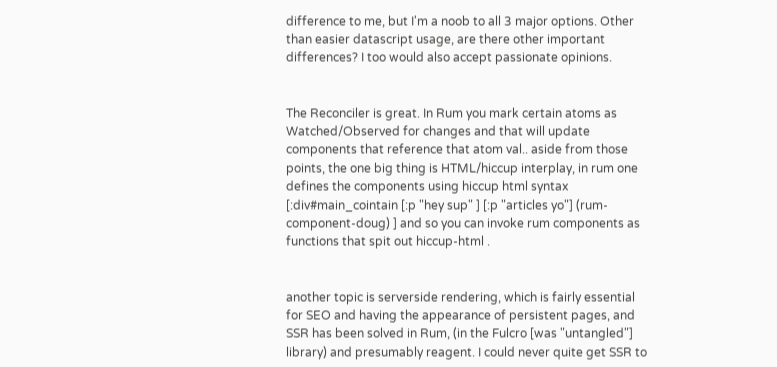difference to me, but I'm a noob to all 3 major options. Other than easier datascript usage, are there other important differences? I too would also accept passionate opinions.


The Reconciler is great. In Rum you mark certain atoms as Watched/Observed for changes and that will update components that reference that atom val.. aside from those points, the one big thing is HTML/hiccup interplay, in rum one defines the components using hiccup html syntax [:div#main_cointain [:p "hey sup" ] [:p "articles yo"] (rum-component-doug) ] and so you can invoke rum components as functions that spit out hiccup-html .


another topic is serverside rendering, which is fairly essential for SEO and having the appearance of persistent pages, and SSR has been solved in Rum, (in the Fulcro [was "untangled"] library) and presumably reagent. I could never quite get SSR to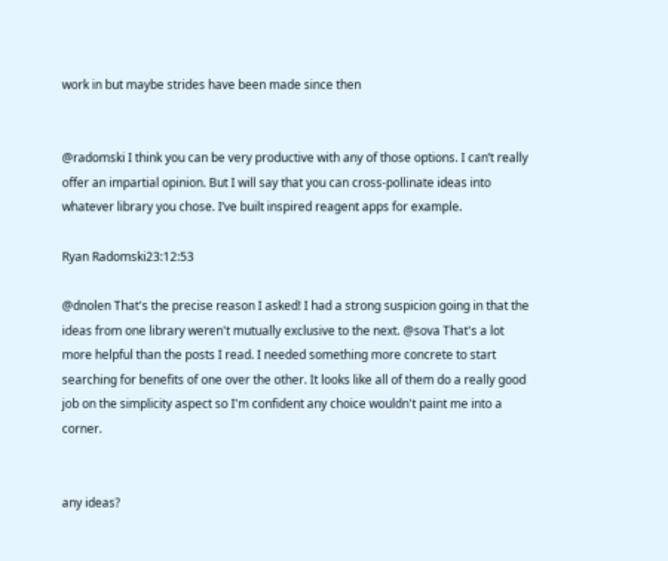work in but maybe strides have been made since then


@radomski I think you can be very productive with any of those options. I can’t really offer an impartial opinion. But I will say that you can cross-pollinate ideas into whatever library you chose. I’ve built inspired reagent apps for example.

Ryan Radomski23:12:53

@dnolen That's the precise reason I asked! I had a strong suspicion going in that the ideas from one library weren't mutually exclusive to the next. @sova That's a lot more helpful than the posts I read. I needed something more concrete to start searching for benefits of one over the other. It looks like all of them do a really good job on the simplicity aspect so I'm confident any choice wouldn't paint me into a corner.


any ideas?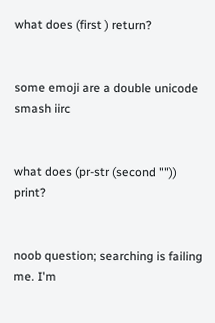what does (first ) return?


some emoji are a double unicode smash iirc


what does (pr-str (second "")) print?


noob question; searching is failing me. I'm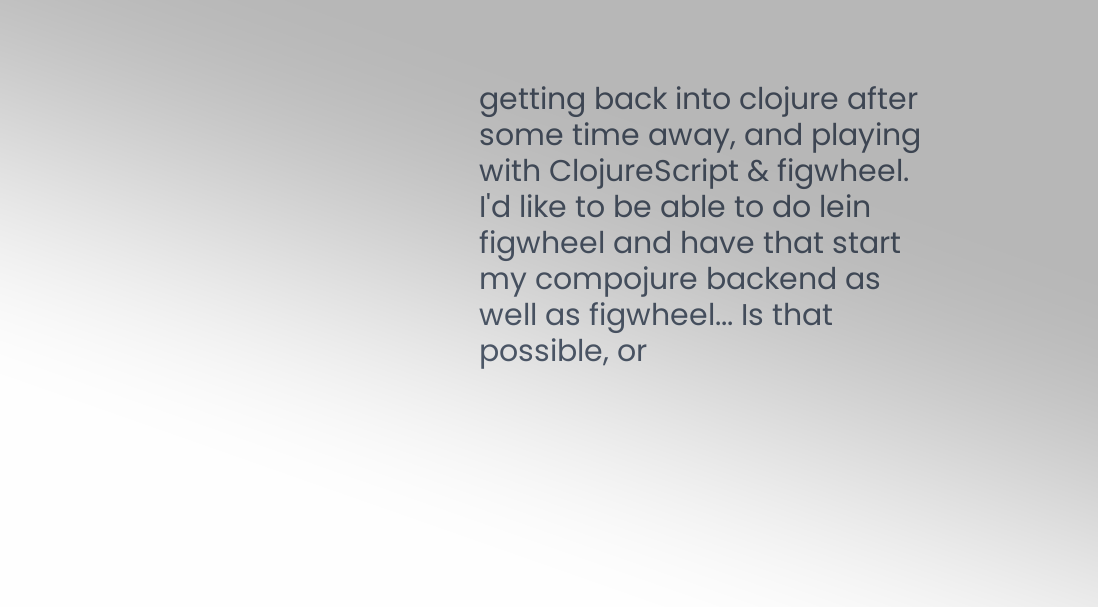getting back into clojure after some time away, and playing with ClojureScript & figwheel. I'd like to be able to do lein figwheel and have that start my compojure backend as well as figwheel... Is that possible, or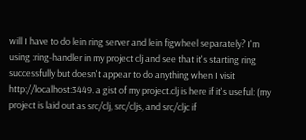will I have to do lein ring server and lein figwheel separately? I'm using :ring-handler in my project clj and see that it's starting ring successfully but doesn't appear to do anything when I visit http://localhost:3449. a gist of my project.clj is here if it's useful: (my project is laid out as src/clj, src/cljs, and src/cljc if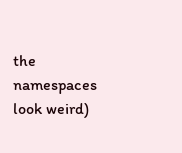the namespaces look weird)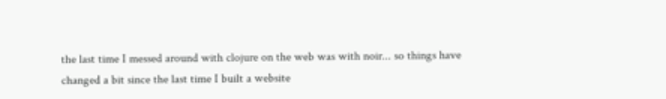the last time I messed around with clojure on the web was with noir... so things have changed a bit since the last time I built a website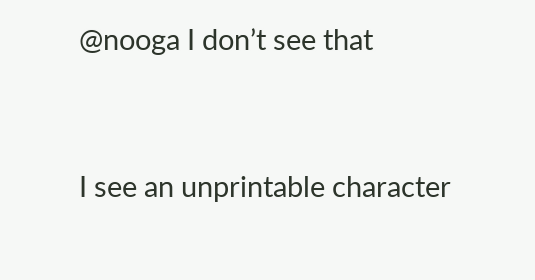@nooga I don’t see that


I see an unprintable character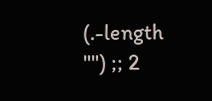(.-length "") ;; 2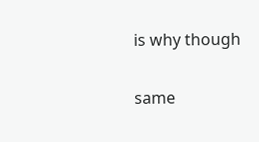is why though


same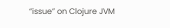“issue” on Clojure JVM